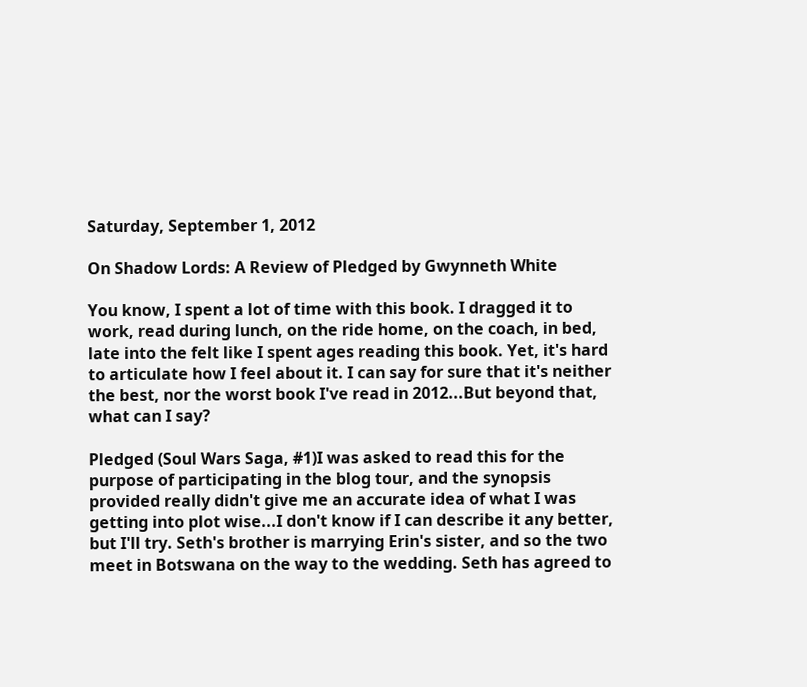Saturday, September 1, 2012

On Shadow Lords: A Review of Pledged by Gwynneth White

You know, I spent a lot of time with this book. I dragged it to work, read during lunch, on the ride home, on the coach, in bed, late into the felt like I spent ages reading this book. Yet, it's hard to articulate how I feel about it. I can say for sure that it's neither the best, nor the worst book I've read in 2012...But beyond that, what can I say?

Pledged (Soul Wars Saga, #1)I was asked to read this for the purpose of participating in the blog tour, and the synopsis provided really didn't give me an accurate idea of what I was getting into plot wise...I don't know if I can describe it any better, but I'll try. Seth's brother is marrying Erin's sister, and so the two meet in Botswana on the way to the wedding. Seth has agreed to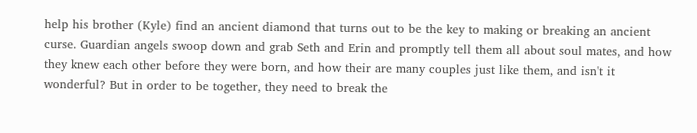help his brother (Kyle) find an ancient diamond that turns out to be the key to making or breaking an ancient curse. Guardian angels swoop down and grab Seth and Erin and promptly tell them all about soul mates, and how they knew each other before they were born, and how their are many couples just like them, and isn't it wonderful? But in order to be together, they need to break the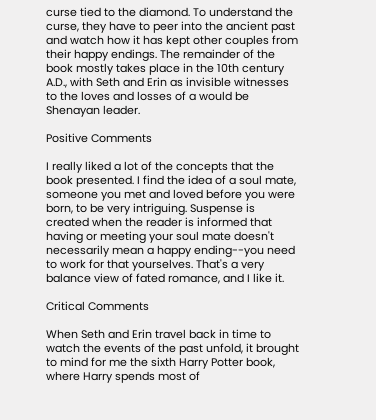curse tied to the diamond. To understand the curse, they have to peer into the ancient past and watch how it has kept other couples from their happy endings. The remainder of the book mostly takes place in the 10th century A.D., with Seth and Erin as invisible witnesses to the loves and losses of a would be Shenayan leader.

Positive Comments

I really liked a lot of the concepts that the book presented. I find the idea of a soul mate, someone you met and loved before you were born, to be very intriguing. Suspense is created when the reader is informed that having or meeting your soul mate doesn't necessarily mean a happy ending--you need to work for that yourselves. That's a very balance view of fated romance, and I like it.

Critical Comments

When Seth and Erin travel back in time to watch the events of the past unfold, it brought to mind for me the sixth Harry Potter book, where Harry spends most of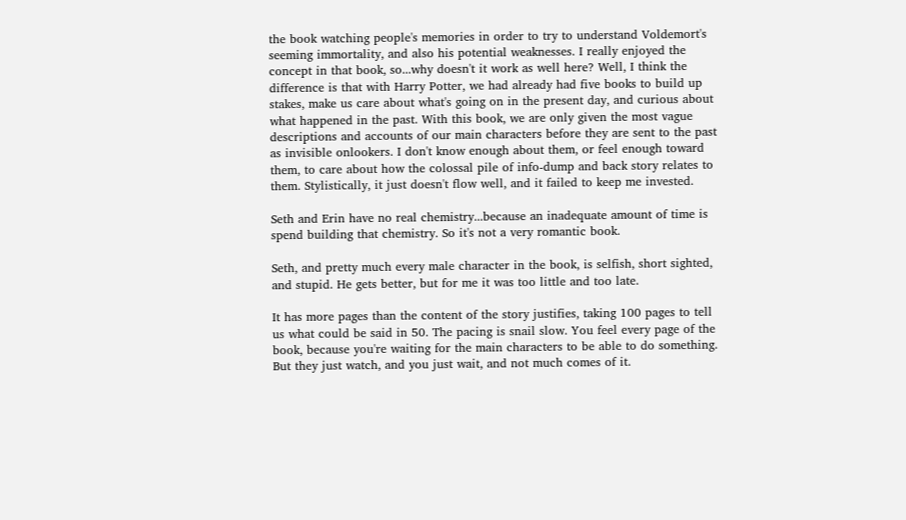the book watching people's memories in order to try to understand Voldemort's seeming immortality, and also his potential weaknesses. I really enjoyed the concept in that book, so...why doesn't it work as well here? Well, I think the difference is that with Harry Potter, we had already had five books to build up stakes, make us care about what's going on in the present day, and curious about what happened in the past. With this book, we are only given the most vague descriptions and accounts of our main characters before they are sent to the past as invisible onlookers. I don't know enough about them, or feel enough toward them, to care about how the colossal pile of info-dump and back story relates to them. Stylistically, it just doesn't flow well, and it failed to keep me invested.

Seth and Erin have no real chemistry...because an inadequate amount of time is spend building that chemistry. So it's not a very romantic book.

Seth, and pretty much every male character in the book, is selfish, short sighted, and stupid. He gets better, but for me it was too little and too late.

It has more pages than the content of the story justifies, taking 100 pages to tell us what could be said in 50. The pacing is snail slow. You feel every page of the book, because you're waiting for the main characters to be able to do something. But they just watch, and you just wait, and not much comes of it.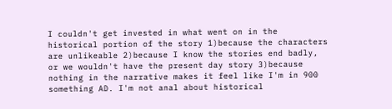I couldn't get invested in what went on in the historical portion of the story 1)because the characters are unlikeable 2)because I know the stories end badly, or we wouldn't have the present day story 3)because nothing in the narrative makes it feel like I'm in 900 something AD. I'm not anal about historical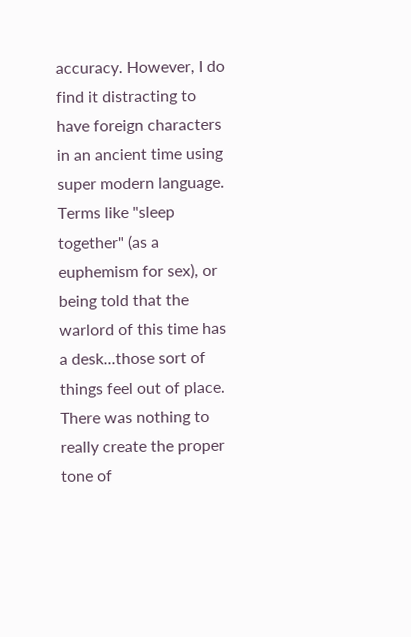accuracy. However, I do find it distracting to have foreign characters in an ancient time using super modern language. Terms like "sleep together" (as a euphemism for sex), or being told that the warlord of this time has a desk...those sort of things feel out of place. There was nothing to really create the proper tone of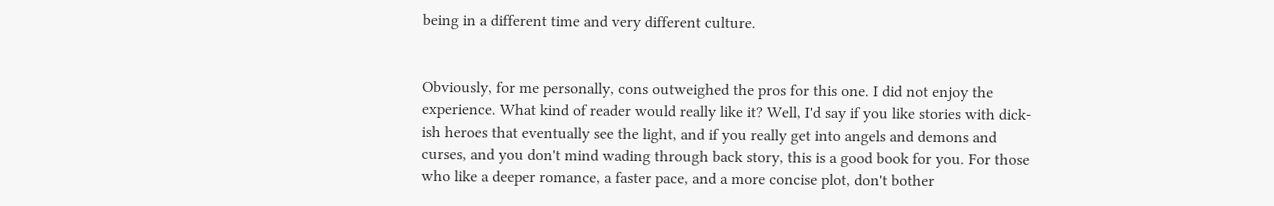being in a different time and very different culture.


Obviously, for me personally, cons outweighed the pros for this one. I did not enjoy the experience. What kind of reader would really like it? Well, I'd say if you like stories with dick-ish heroes that eventually see the light, and if you really get into angels and demons and curses, and you don't mind wading through back story, this is a good book for you. For those who like a deeper romance, a faster pace, and a more concise plot, don't bother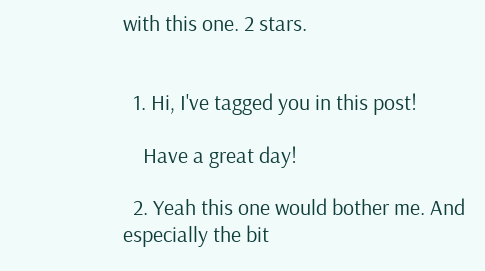with this one. 2 stars.


  1. Hi, I've tagged you in this post!

    Have a great day!

  2. Yeah this one would bother me. And especially the bit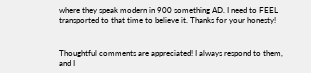where they speak modern in 900 something AD. I need to FEEL transported to that time to believe it. Thanks for your honesty!


Thoughtful comments are appreciated! I always respond to them, and I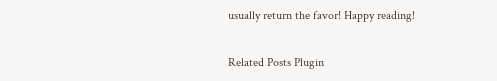usually return the favor! Happy reading!

Related Posts Plugin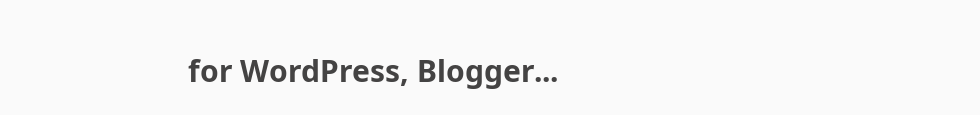for WordPress, Blogger...